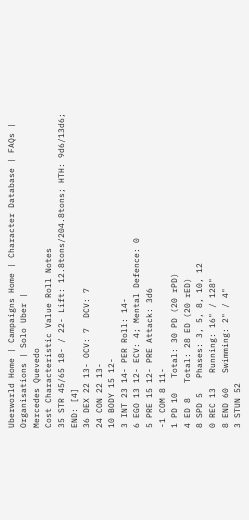Uberworld Home | Campaigns Home | Character Database | FAQs | Organisations | Solo Uber |
Mercedes Quevedo
Cost Characteristic Value Roll Notes
35 STR 45/65 18- / 22- Lift: 12.8tons/204.8tons; HTH: 9d6/13d6; END: [4]
36 DEX 22 13- OCV: 7  DCV: 7
24 CON 22 13-
10 BODY 15 12-
3 INT 23 14- PER Roll: 14-
6 EGO 13 12- ECV: 4; Mental Defence: 0
5 PRE 15 12- PRE Attack: 3d6
-1 COM 8 11-
1 PD 10   Total: 30 PD (20 rPD)
4 ED 8   Total: 28 ED (20 rED)
8 SPD 5   Phases: 3, 5, 8, 10, 12
0 REC 13   Running: 16" / 128"
8 END 60   Swimming: 2" / 4"
3 STUN 52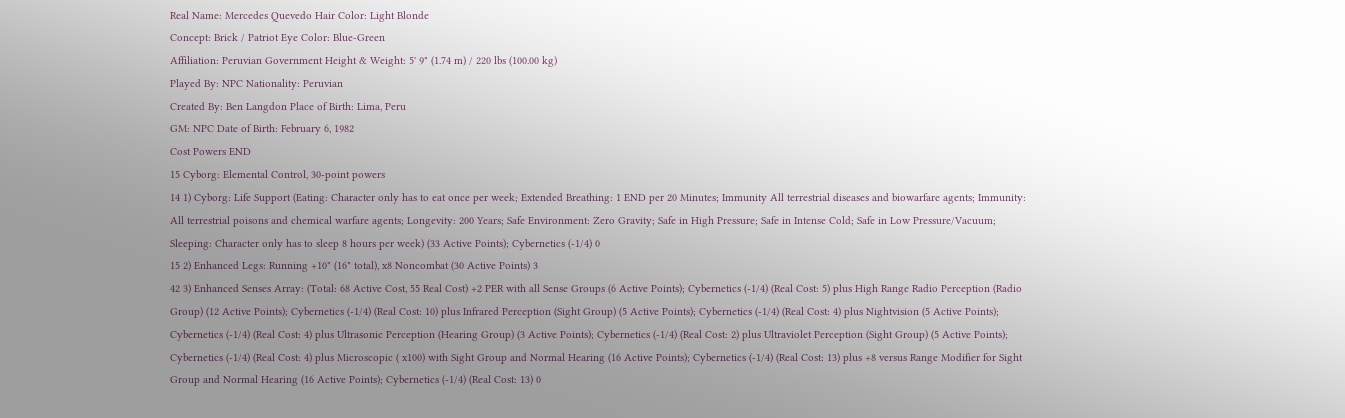Real Name: Mercedes Quevedo Hair Color: Light Blonde
Concept: Brick / Patriot Eye Color: Blue-Green
Affiliation: Peruvian Government Height & Weight: 5' 9" (1.74 m) / 220 lbs (100.00 kg)
Played By: NPC Nationality: Peruvian
Created By: Ben Langdon Place of Birth: Lima, Peru
GM: NPC Date of Birth: February 6, 1982
Cost Powers END
15 Cyborg: Elemental Control, 30-point powers
14 1) Cyborg: Life Support (Eating: Character only has to eat once per week; Extended Breathing: 1 END per 20 Minutes; Immunity All terrestrial diseases and biowarfare agents; Immunity: All terrestrial poisons and chemical warfare agents; Longevity: 200 Years; Safe Environment: Zero Gravity; Safe in High Pressure; Safe in Intense Cold; Safe in Low Pressure/Vacuum; Sleeping: Character only has to sleep 8 hours per week) (33 Active Points); Cybernetics (-1/4) 0
15 2) Enhanced Legs: Running +10" (16" total), x8 Noncombat (30 Active Points) 3
42 3) Enhanced Senses Array: (Total: 68 Active Cost, 55 Real Cost) +2 PER with all Sense Groups (6 Active Points); Cybernetics (-1/4) (Real Cost: 5) plus High Range Radio Perception (Radio Group) (12 Active Points); Cybernetics (-1/4) (Real Cost: 10) plus Infrared Perception (Sight Group) (5 Active Points); Cybernetics (-1/4) (Real Cost: 4) plus Nightvision (5 Active Points); Cybernetics (-1/4) (Real Cost: 4) plus Ultrasonic Perception (Hearing Group) (3 Active Points); Cybernetics (-1/4) (Real Cost: 2) plus Ultraviolet Perception (Sight Group) (5 Active Points); Cybernetics (-1/4) (Real Cost: 4) plus Microscopic ( x100) with Sight Group and Normal Hearing (16 Active Points); Cybernetics (-1/4) (Real Cost: 13) plus +8 versus Range Modifier for Sight Group and Normal Hearing (16 Active Points); Cybernetics (-1/4) (Real Cost: 13) 0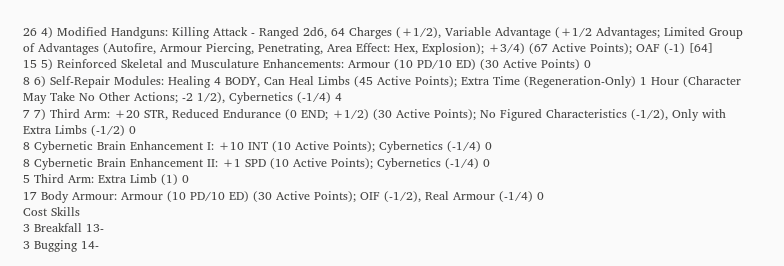26 4) Modified Handguns: Killing Attack - Ranged 2d6, 64 Charges (+1/2), Variable Advantage (+1/2 Advantages; Limited Group of Advantages (Autofire, Armour Piercing, Penetrating, Area Effect: Hex, Explosion); +3/4) (67 Active Points); OAF (-1) [64]
15 5) Reinforced Skeletal and Musculature Enhancements: Armour (10 PD/10 ED) (30 Active Points) 0
8 6) Self-Repair Modules: Healing 4 BODY, Can Heal Limbs (45 Active Points); Extra Time (Regeneration-Only) 1 Hour (Character May Take No Other Actions; -2 1/2), Cybernetics (-1/4) 4
7 7) Third Arm: +20 STR, Reduced Endurance (0 END; +1/2) (30 Active Points); No Figured Characteristics (-1/2), Only with Extra Limbs (-1/2) 0
8 Cybernetic Brain Enhancement I: +10 INT (10 Active Points); Cybernetics (-1/4) 0
8 Cybernetic Brain Enhancement II: +1 SPD (10 Active Points); Cybernetics (-1/4) 0
5 Third Arm: Extra Limb (1) 0
17 Body Armour: Armour (10 PD/10 ED) (30 Active Points); OIF (-1/2), Real Armour (-1/4) 0
Cost Skills
3 Breakfall 13-
3 Bugging 14-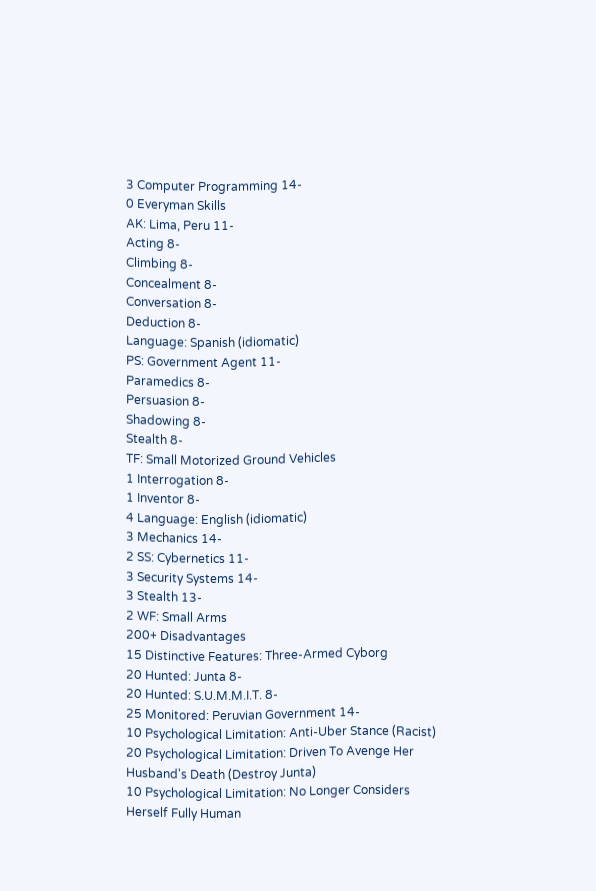3 Computer Programming 14-
0 Everyman Skills
AK: Lima, Peru 11-
Acting 8-
Climbing 8-
Concealment 8-
Conversation 8-
Deduction 8-
Language: Spanish (idiomatic)
PS: Government Agent 11-
Paramedics 8-
Persuasion 8-
Shadowing 8-
Stealth 8-
TF: Small Motorized Ground Vehicles
1 Interrogation 8-
1 Inventor 8-
4 Language: English (idiomatic)
3 Mechanics 14-
2 SS: Cybernetics 11-
3 Security Systems 14-
3 Stealth 13-
2 WF: Small Arms
200+ Disadvantages
15 Distinctive Features: Three-Armed Cyborg
20 Hunted: Junta 8-
20 Hunted: S.U.M.M.I.T. 8-
25 Monitored: Peruvian Government 14-
10 Psychological Limitation: Anti-Uber Stance (Racist)
20 Psychological Limitation: Driven To Avenge Her Husband's Death (Destroy Junta)
10 Psychological Limitation: No Longer Considers Herself Fully Human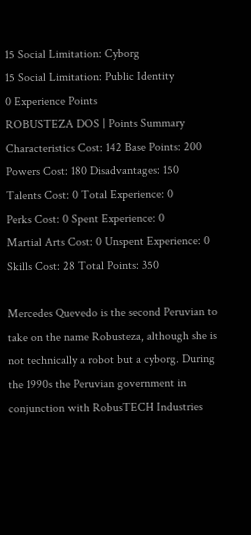15 Social Limitation: Cyborg
15 Social Limitation: Public Identity
0 Experience Points
ROBUSTEZA DOS | Points Summary
Characteristics Cost: 142 Base Points: 200
Powers Cost: 180 Disadvantages: 150
Talents Cost: 0 Total Experience: 0
Perks Cost: 0 Spent Experience: 0
Martial Arts Cost: 0 Unspent Experience: 0
Skills Cost: 28 Total Points: 350

Mercedes Quevedo is the second Peruvian to take on the name Robusteza, although she is not technically a robot but a cyborg. During the 1990s the Peruvian government in conjunction with RobusTECH Industries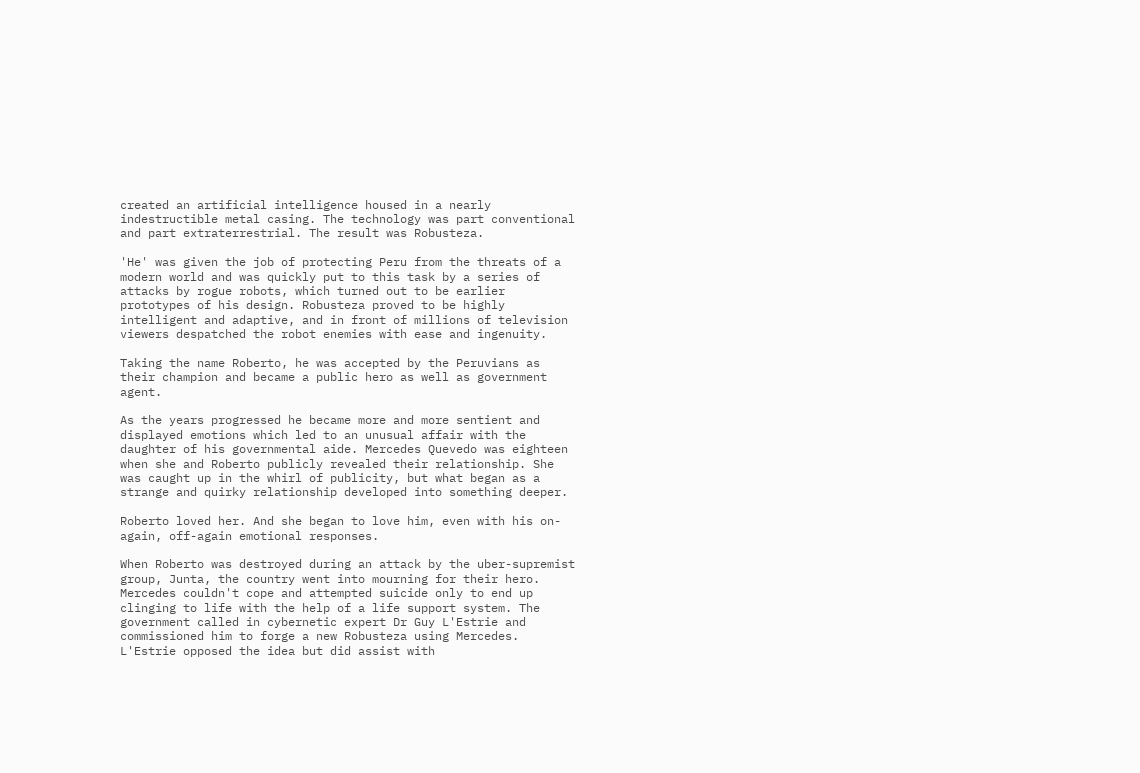created an artificial intelligence housed in a nearly indestructible metal casing. The technology was part conventional and part extraterrestrial. The result was Robusteza.

'He' was given the job of protecting Peru from the threats of a modern world and was quickly put to this task by a series of attacks by rogue robots, which turned out to be earlier prototypes of his design. Robusteza proved to be highly intelligent and adaptive, and in front of millions of television viewers despatched the robot enemies with ease and ingenuity.

Taking the name Roberto, he was accepted by the Peruvians as their champion and became a public hero as well as government agent.

As the years progressed he became more and more sentient and displayed emotions which led to an unusual affair with the daughter of his governmental aide. Mercedes Quevedo was eighteen when she and Roberto publicly revealed their relationship. She was caught up in the whirl of publicity, but what began as a strange and quirky relationship developed into something deeper.

Roberto loved her. And she began to love him, even with his on-again, off-again emotional responses.

When Roberto was destroyed during an attack by the uber-supremist group, Junta, the country went into mourning for their hero. Mercedes couldn't cope and attempted suicide only to end up clinging to life with the help of a life support system. The government called in cybernetic expert Dr Guy L'Estrie and commissioned him to forge a new Robusteza using Mercedes. L'Estrie opposed the idea but did assist with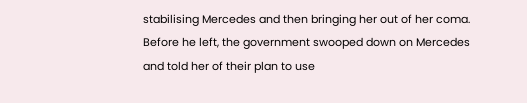stabilising Mercedes and then bringing her out of her coma. Before he left, the government swooped down on Mercedes and told her of their plan to use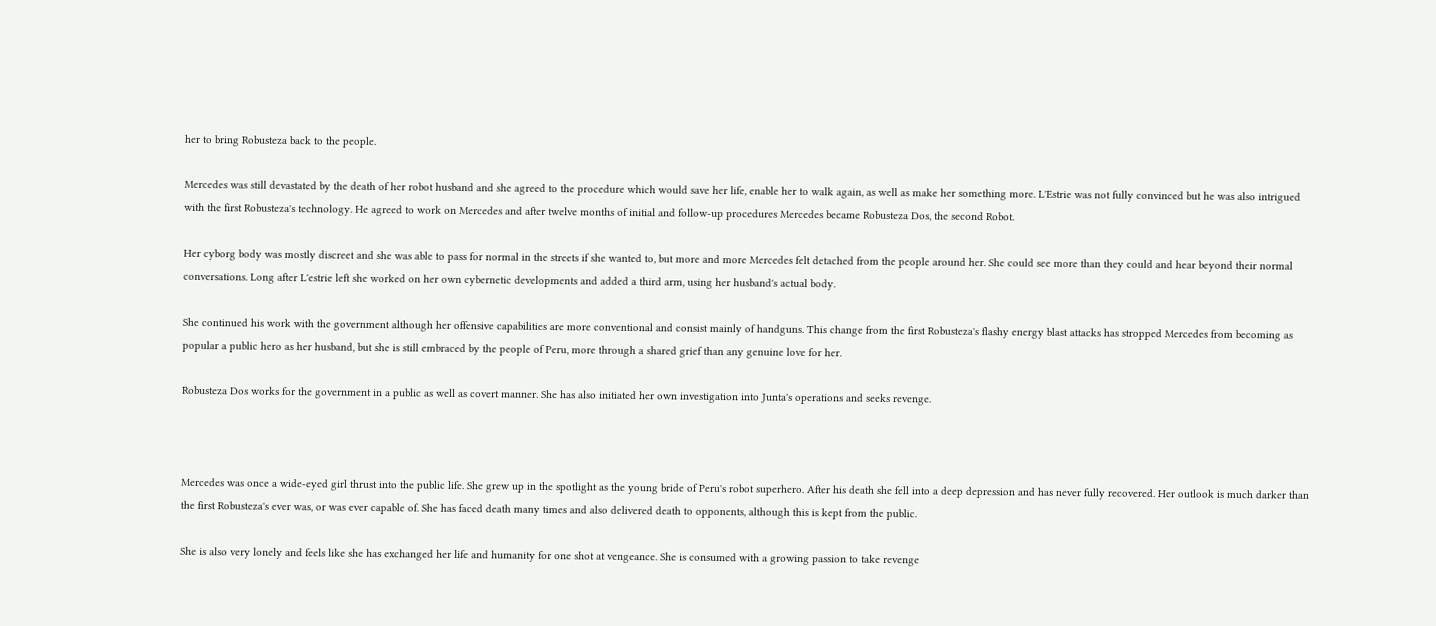her to bring Robusteza back to the people.

Mercedes was still devastated by the death of her robot husband and she agreed to the procedure which would save her life, enable her to walk again, as well as make her something more. L'Estrie was not fully convinced but he was also intrigued with the first Robusteza's technology. He agreed to work on Mercedes and after twelve months of initial and follow-up procedures Mercedes became Robusteza Dos, the second Robot.

Her cyborg body was mostly discreet and she was able to pass for normal in the streets if she wanted to, but more and more Mercedes felt detached from the people around her. She could see more than they could and hear beyond their normal conversations. Long after L'estrie left she worked on her own cybernetic developments and added a third arm, using her husband's actual body.

She continued his work with the government although her offensive capabilities are more conventional and consist mainly of handguns. This change from the first Robusteza's flashy energy blast attacks has stropped Mercedes from becoming as popular a public hero as her husband, but she is still embraced by the people of Peru, more through a shared grief than any genuine love for her.

Robusteza Dos works for the government in a public as well as covert manner. She has also initiated her own investigation into Junta's operations and seeks revenge.



Mercedes was once a wide-eyed girl thrust into the public life. She grew up in the spotlight as the young bride of Peru's robot superhero. After his death she fell into a deep depression and has never fully recovered. Her outlook is much darker than the first Robusteza's ever was, or was ever capable of. She has faced death many times and also delivered death to opponents, although this is kept from the public.

She is also very lonely and feels like she has exchanged her life and humanity for one shot at vengeance. She is consumed with a growing passion to take revenge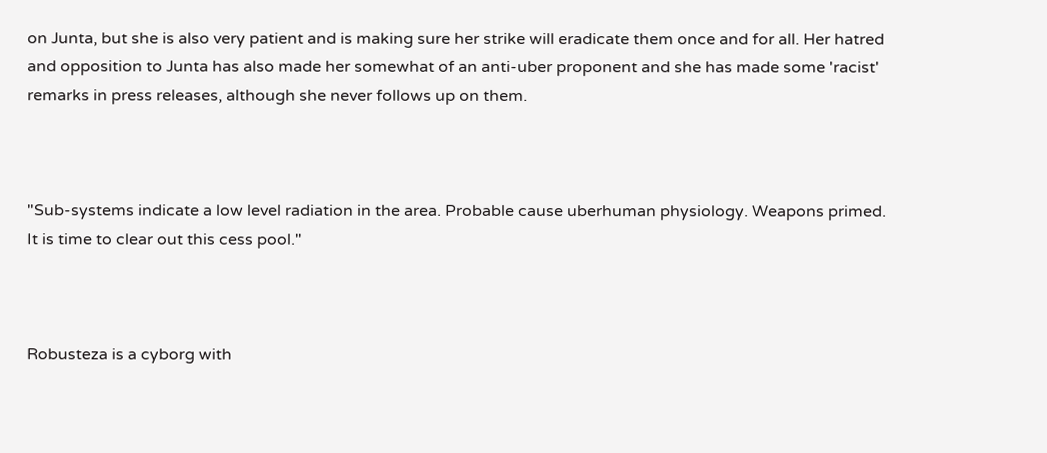on Junta, but she is also very patient and is making sure her strike will eradicate them once and for all. Her hatred and opposition to Junta has also made her somewhat of an anti-uber proponent and she has made some 'racist' remarks in press releases, although she never follows up on them.



"Sub-systems indicate a low level radiation in the area. Probable cause uberhuman physiology. Weapons primed. It is time to clear out this cess pool."



Robusteza is a cyborg with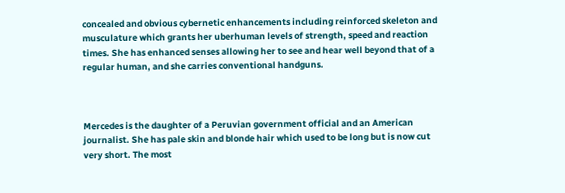concealed and obvious cybernetic enhancements including reinforced skeleton and musculature which grants her uberhuman levels of strength, speed and reaction times. She has enhanced senses allowing her to see and hear well beyond that of a regular human, and she carries conventional handguns.



Mercedes is the daughter of a Peruvian government official and an American journalist. She has pale skin and blonde hair which used to be long but is now cut very short. The most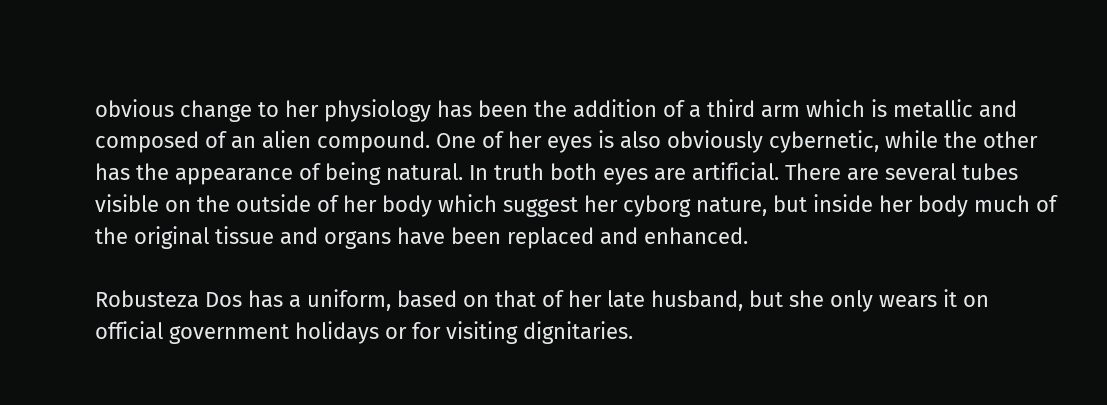obvious change to her physiology has been the addition of a third arm which is metallic and composed of an alien compound. One of her eyes is also obviously cybernetic, while the other has the appearance of being natural. In truth both eyes are artificial. There are several tubes visible on the outside of her body which suggest her cyborg nature, but inside her body much of the original tissue and organs have been replaced and enhanced.

Robusteza Dos has a uniform, based on that of her late husband, but she only wears it on official government holidays or for visiting dignitaries.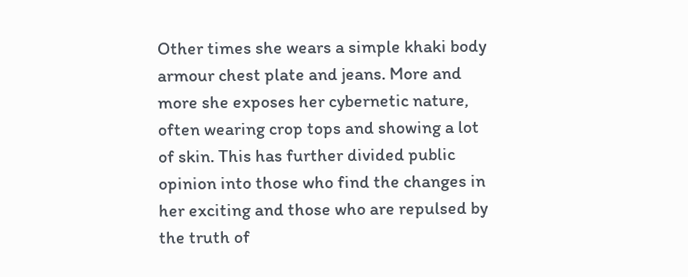Other times she wears a simple khaki body armour chest plate and jeans. More and more she exposes her cybernetic nature, often wearing crop tops and showing a lot of skin. This has further divided public opinion into those who find the changes in her exciting and those who are repulsed by the truth of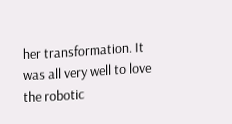her transformation. It was all very well to love the robotic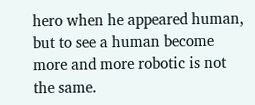hero when he appeared human, but to see a human become more and more robotic is not the same.